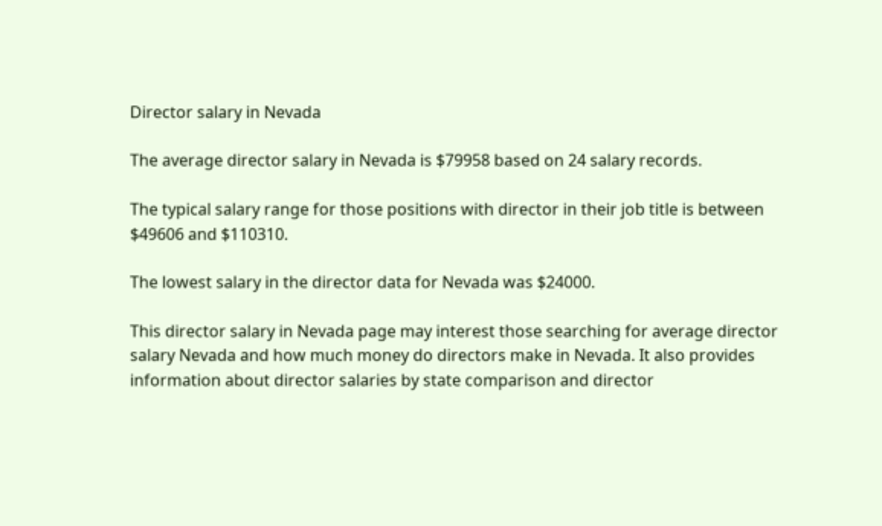Director salary in Nevada

The average director salary in Nevada is $79958 based on 24 salary records.

The typical salary range for those positions with director in their job title is between $49606 and $110310.

The lowest salary in the director data for Nevada was $24000.

This director salary in Nevada page may interest those searching for average director salary Nevada and how much money do directors make in Nevada. It also provides information about director salaries by state comparison and director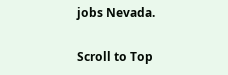jobs Nevada.

Scroll to Top